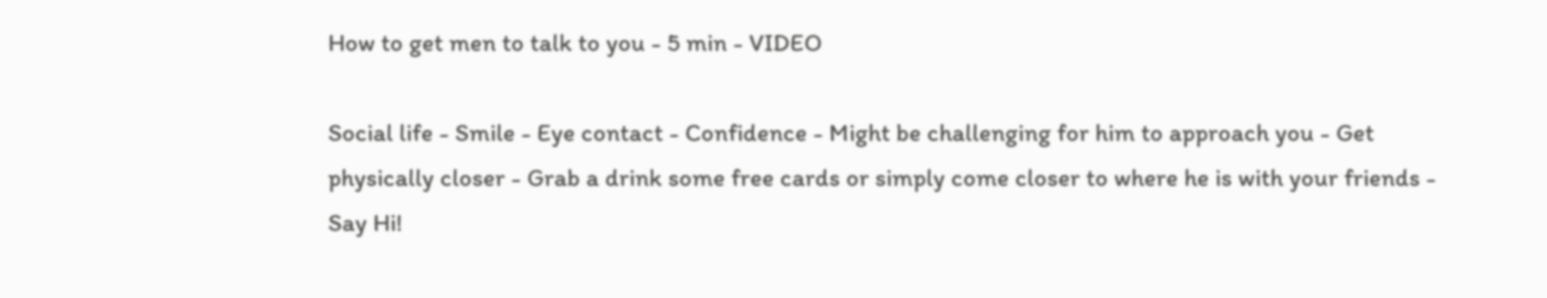How to get men to talk to you - 5 min - VIDEO

Social life - Smile - Eye contact - Confidence - Might be challenging for him to approach you - Get physically closer - Grab a drink some free cards or simply come closer to where he is with your friends - Say Hi!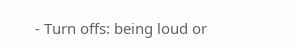- Turn offs: being loud or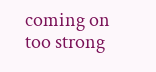coming on too strong